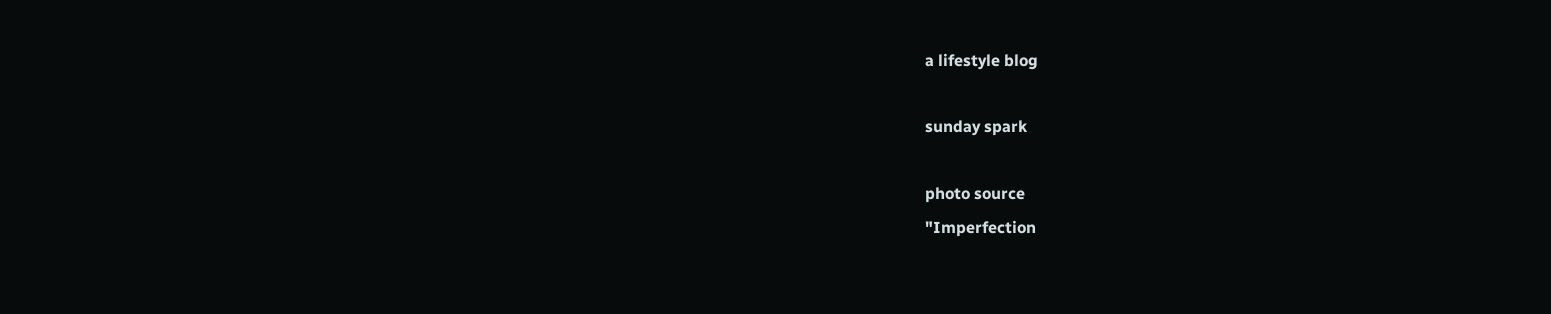a lifestyle blog

sunday spark

photo source
"Imperfection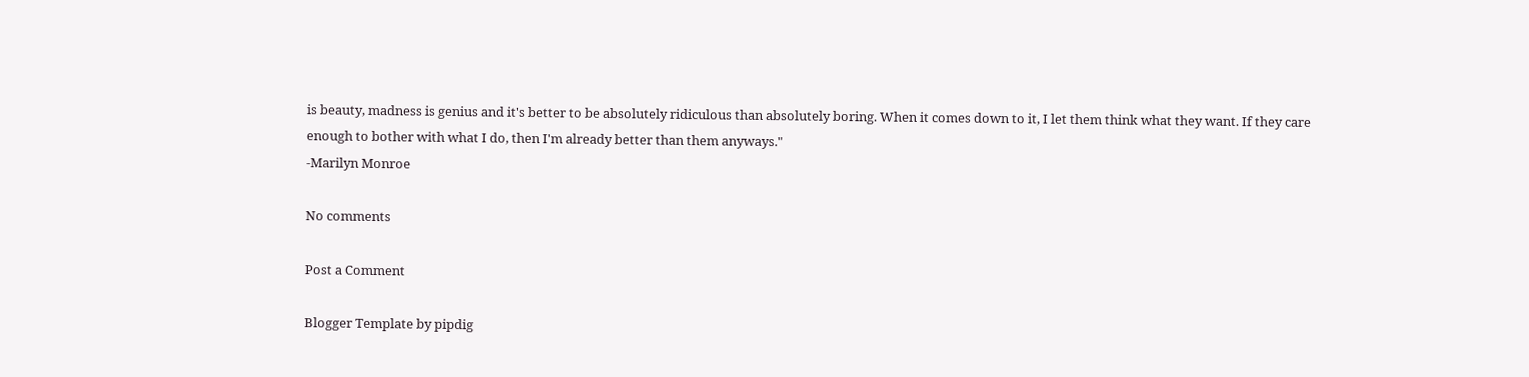is beauty, madness is genius and it's better to be absolutely ridiculous than absolutely boring. When it comes down to it, I let them think what they want. If they care enough to bother with what I do, then I'm already better than them anyways."
-Marilyn Monroe

No comments

Post a Comment

Blogger Template by pipdig